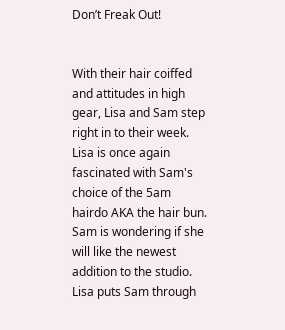Don’t Freak Out!


With their hair coiffed and attitudes in high gear, Lisa and Sam step right in to their week. Lisa is once again fascinated with Sam's choice of the 5am hairdo AKA the hair bun. Sam is wondering if she will like the newest addition to the studio. Lisa puts Sam through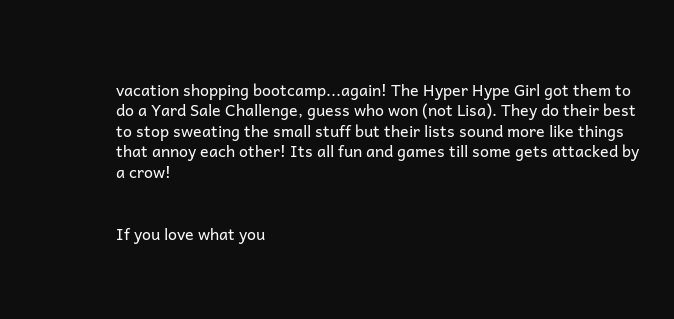vacation shopping bootcamp...again! The Hyper Hype Girl got them to do a Yard Sale Challenge, guess who won (not Lisa). They do their best to stop sweating the small stuff but their lists sound more like things that annoy each other! Its all fun and games till some gets attacked by a crow!


If you love what you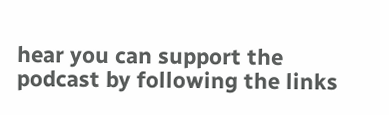hear you can support the podcast by following the links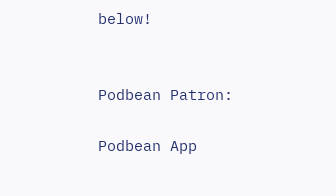below!


Podbean Patron:

Podbean App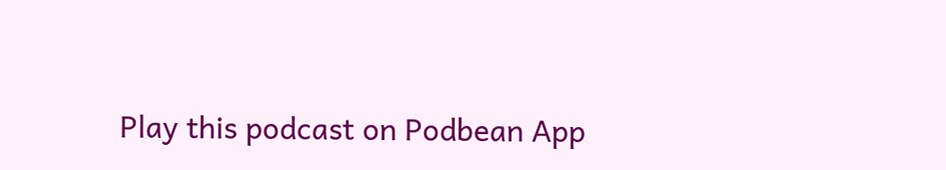Play this podcast on Podbean App